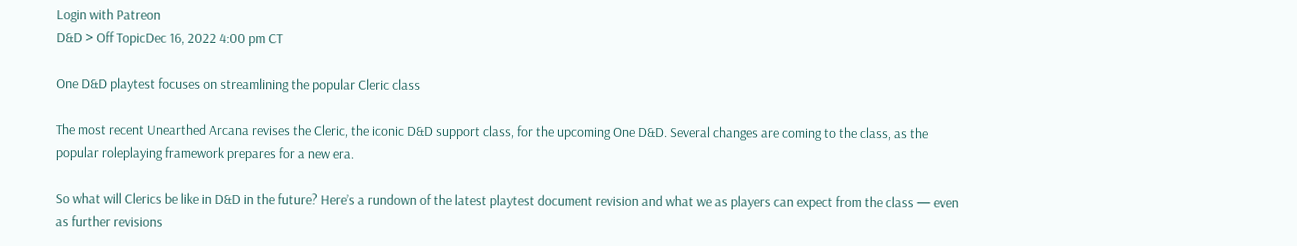Login with Patreon
D&D > Off TopicDec 16, 2022 4:00 pm CT

One D&D playtest focuses on streamlining the popular Cleric class

The most recent Unearthed Arcana revises the Cleric, the iconic D&D support class, for the upcoming One D&D. Several changes are coming to the class, as the popular roleplaying framework prepares for a new era.

So what will Clerics be like in D&D in the future? Here’s a rundown of the latest playtest document revision and what we as players can expect from the class — even as further revisions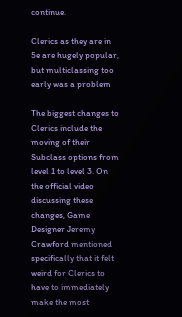continue.

Clerics as they are in 5e are hugely popular, but multiclassing too early was a problem

The biggest changes to Clerics include the moving of their Subclass options from level 1 to level 3. On the official video discussing these changes, Game Designer Jeremy Crawford mentioned specifically that it felt weird for Clerics to have to immediately make the most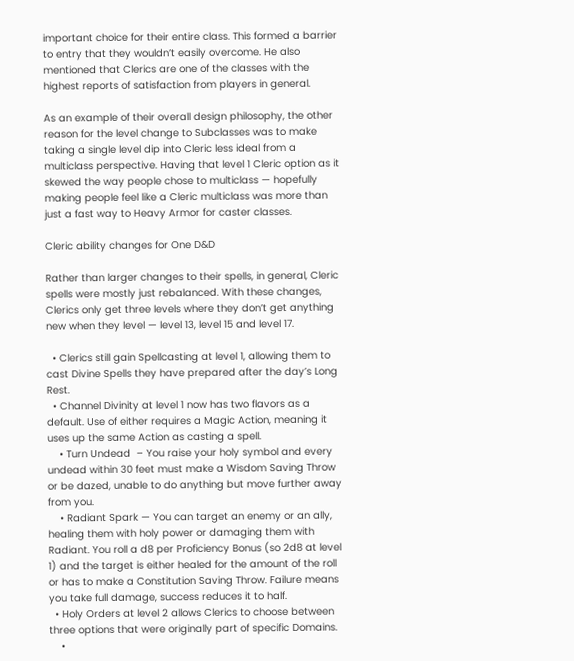important choice for their entire class. This formed a barrier to entry that they wouldn’t easily overcome. He also mentioned that Clerics are one of the classes with the highest reports of satisfaction from players in general.

As an example of their overall design philosophy, the other reason for the level change to Subclasses was to make taking a single level dip into Cleric less ideal from a multiclass perspective. Having that level 1 Cleric option as it skewed the way people chose to multiclass — hopefully making people feel like a Cleric multiclass was more than just a fast way to Heavy Armor for caster classes.

Cleric ability changes for One D&D

Rather than larger changes to their spells, in general, Cleric spells were mostly just rebalanced. With these changes, Clerics only get three levels where they don’t get anything new when they level — level 13, level 15 and level 17.

  • Clerics still gain Spellcasting at level 1, allowing them to cast Divine Spells they have prepared after the day’s Long Rest.
  • Channel Divinity at level 1 now has two flavors as a default. Use of either requires a Magic Action, meaning it uses up the same Action as casting a spell.
    • Turn Undead  – You raise your holy symbol and every undead within 30 feet must make a Wisdom Saving Throw or be dazed, unable to do anything but move further away from you.
    • Radiant Spark — You can target an enemy or an ally, healing them with holy power or damaging them with Radiant. You roll a d8 per Proficiency Bonus (so 2d8 at level 1) and the target is either healed for the amount of the roll or has to make a Constitution Saving Throw. Failure means you take full damage, success reduces it to half.
  • Holy Orders at level 2 allows Clerics to choose between three options that were originally part of specific Domains.
    •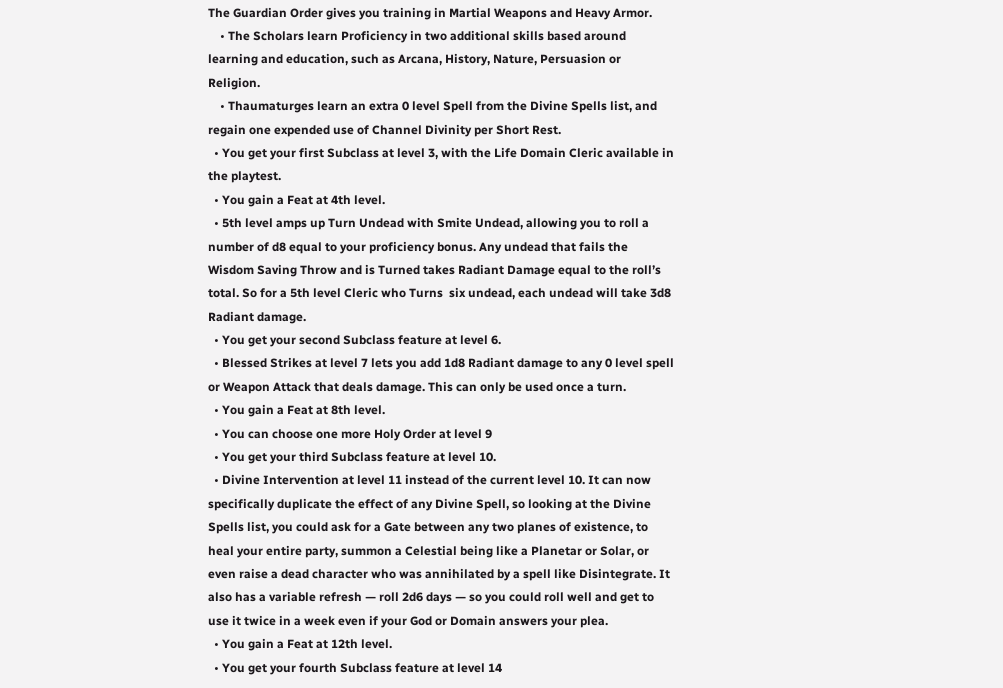The Guardian Order gives you training in Martial Weapons and Heavy Armor.
    • The Scholars learn Proficiency in two additional skills based around learning and education, such as Arcana, History, Nature, Persuasion or Religion.
    • Thaumaturges learn an extra 0 level Spell from the Divine Spells list, and regain one expended use of Channel Divinity per Short Rest.
  • You get your first Subclass at level 3, with the Life Domain Cleric available in the playtest.
  • You gain a Feat at 4th level.
  • 5th level amps up Turn Undead with Smite Undead, allowing you to roll a number of d8 equal to your proficiency bonus. Any undead that fails the Wisdom Saving Throw and is Turned takes Radiant Damage equal to the roll’s total. So for a 5th level Cleric who Turns  six undead, each undead will take 3d8 Radiant damage.
  • You get your second Subclass feature at level 6.
  • Blessed Strikes at level 7 lets you add 1d8 Radiant damage to any 0 level spell or Weapon Attack that deals damage. This can only be used once a turn.
  • You gain a Feat at 8th level.
  • You can choose one more Holy Order at level 9
  • You get your third Subclass feature at level 10.
  • Divine Intervention at level 11 instead of the current level 10. It can now specifically duplicate the effect of any Divine Spell, so looking at the Divine Spells list, you could ask for a Gate between any two planes of existence, to heal your entire party, summon a Celestial being like a Planetar or Solar, or even raise a dead character who was annihilated by a spell like Disintegrate. It also has a variable refresh — roll 2d6 days — so you could roll well and get to use it twice in a week even if your God or Domain answers your plea.
  • You gain a Feat at 12th level.
  • You get your fourth Subclass feature at level 14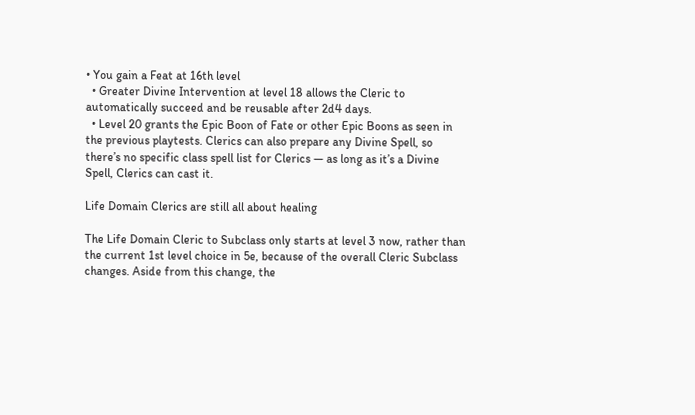• You gain a Feat at 16th level
  • Greater Divine Intervention at level 18 allows the Cleric to automatically succeed and be reusable after 2d4 days.
  • Level 20 grants the Epic Boon of Fate or other Epic Boons as seen in the previous playtests. Clerics can also prepare any Divine Spell, so there’s no specific class spell list for Clerics — as long as it’s a Divine Spell, Clerics can cast it.

Life Domain Clerics are still all about healing

The Life Domain Cleric to Subclass only starts at level 3 now, rather than the current 1st level choice in 5e, because of the overall Cleric Subclass changes. Aside from this change, the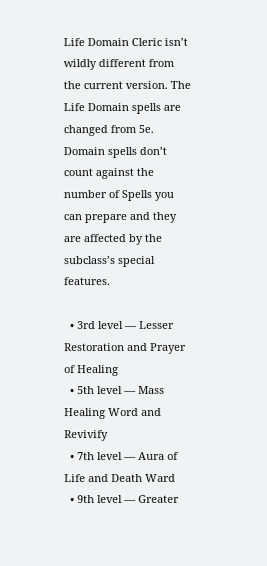Life Domain Cleric isn’t wildly different from the current version. The Life Domain spells are changed from 5e. Domain spells don’t count against the number of Spells you can prepare and they are affected by the subclass’s special features.

  • 3rd level — Lesser Restoration and Prayer of Healing
  • 5th level — Mass Healing Word and Revivify
  • 7th level — Aura of Life and Death Ward
  • 9th level — Greater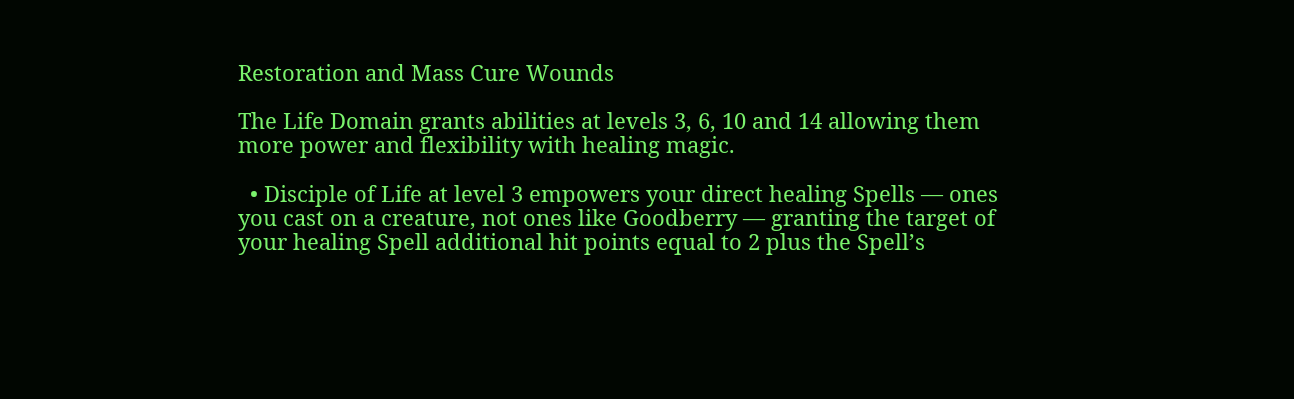Restoration and Mass Cure Wounds

The Life Domain grants abilities at levels 3, 6, 10 and 14 allowing them more power and flexibility with healing magic.

  • Disciple of Life at level 3 empowers your direct healing Spells — ones you cast on a creature, not ones like Goodberry — granting the target of your healing Spell additional hit points equal to 2 plus the Spell’s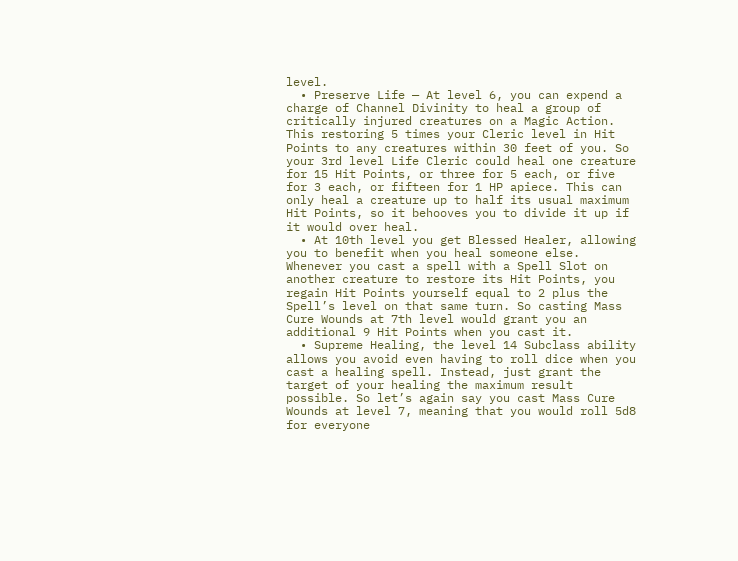level.
  • Preserve Life — At level 6, you can expend a charge of Channel Divinity to heal a group of critically injured creatures on a Magic Action. This restoring 5 times your Cleric level in Hit Points to any creatures within 30 feet of you. So your 3rd level Life Cleric could heal one creature for 15 Hit Points, or three for 5 each, or five for 3 each, or fifteen for 1 HP apiece. This can only heal a creature up to half its usual maximum Hit Points, so it behooves you to divide it up if it would over heal.
  • At 10th level you get Blessed Healer, allowing you to benefit when you heal someone else. Whenever you cast a spell with a Spell Slot on another creature to restore its Hit Points, you regain Hit Points yourself equal to 2 plus the Spell’s level on that same turn. So casting Mass Cure Wounds at 7th level would grant you an additional 9 Hit Points when you cast it.
  • Supreme Healing, the level 14 Subclass ability allows you avoid even having to roll dice when you cast a healing spell. Instead, just grant the target of your healing the maximum result possible. So let’s again say you cast Mass Cure Wounds at level 7, meaning that you would roll 5d8 for everyone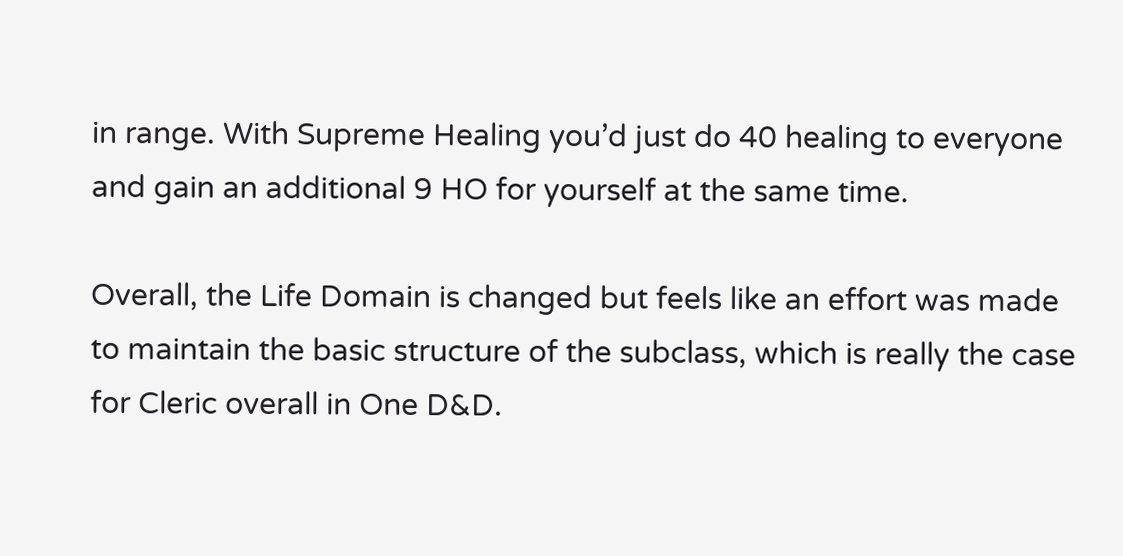in range. With Supreme Healing you’d just do 40 healing to everyone and gain an additional 9 HO for yourself at the same time.

Overall, the Life Domain is changed but feels like an effort was made to maintain the basic structure of the subclass, which is really the case for Cleric overall in One D&D.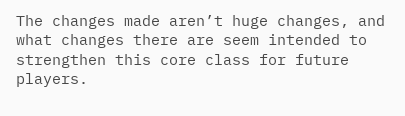The changes made aren’t huge changes, and what changes there are seem intended to strengthen this core class for future players.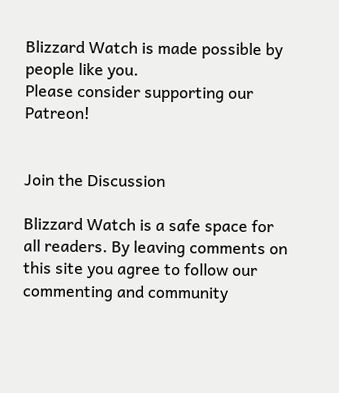Blizzard Watch is made possible by people like you.
Please consider supporting our Patreon!


Join the Discussion

Blizzard Watch is a safe space for all readers. By leaving comments on this site you agree to follow our  commenting and community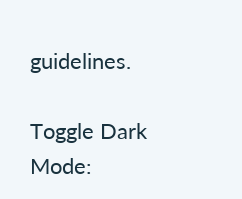guidelines.

Toggle Dark Mode: